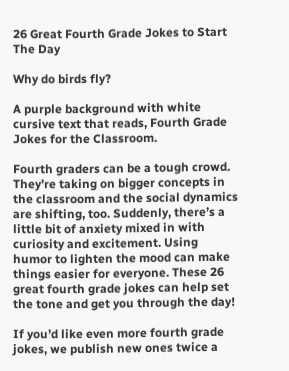26 Great Fourth Grade Jokes to Start The Day

Why do birds fly?

A purple background with white cursive text that reads, Fourth Grade Jokes for the Classroom.

Fourth graders can be a tough crowd. They’re taking on bigger concepts in the classroom and the social dynamics are shifting, too. Suddenly, there’s a little bit of anxiety mixed in with curiosity and excitement. Using humor to lighten the mood can make things easier for everyone. These 26 great fourth grade jokes can help set the tone and get you through the day!

If you’d like even more fourth grade jokes, we publish new ones twice a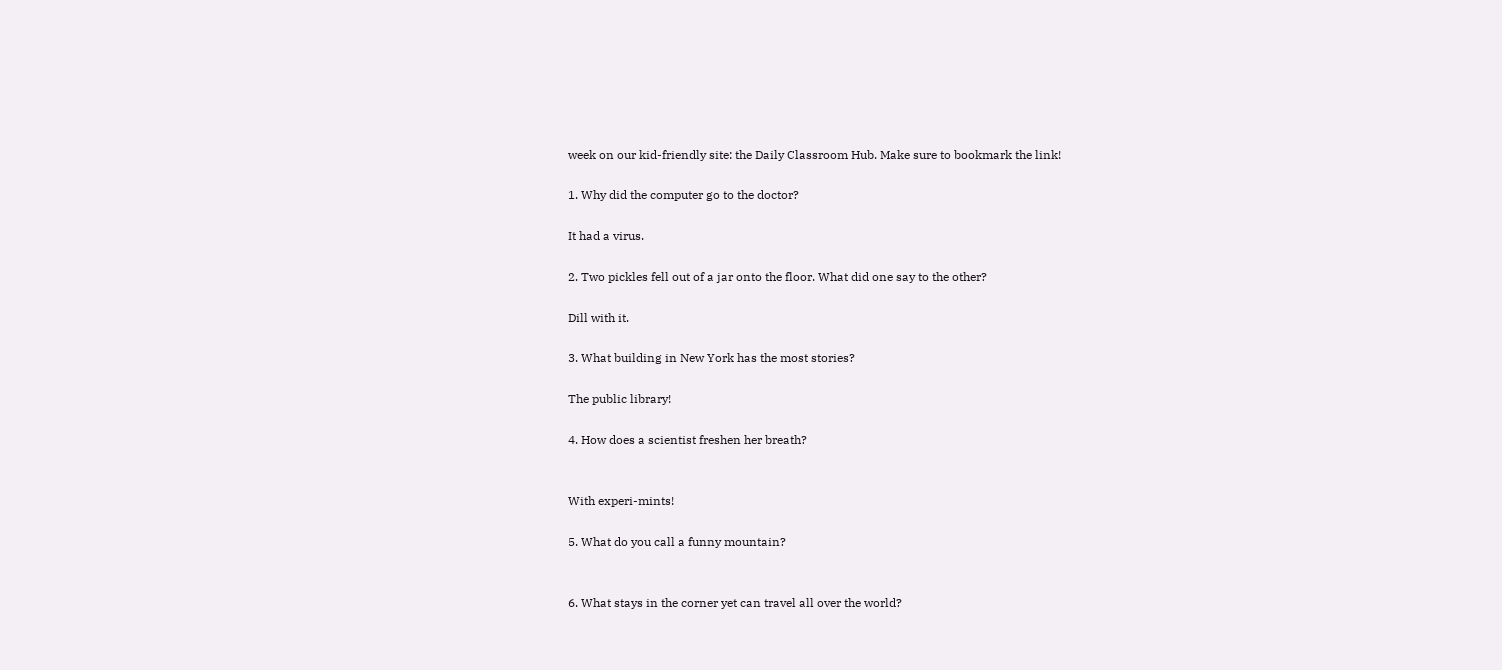week on our kid-friendly site: the Daily Classroom Hub. Make sure to bookmark the link!

1. Why did the computer go to the doctor?

It had a virus.

2. Two pickles fell out of a jar onto the floor. What did one say to the other?

Dill with it.

3. What building in New York has the most stories?

The public library!

4. How does a scientist freshen her breath?


With experi-mints!

5. What do you call a funny mountain?


6. What stays in the corner yet can travel all over the world?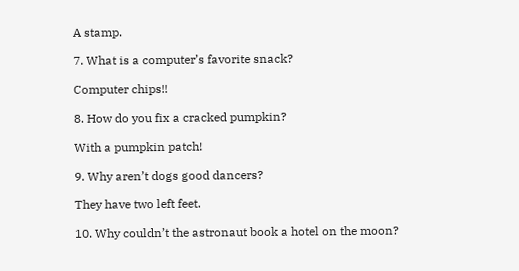A stamp.

7. What is a computer’s favorite snack?

Computer chips!!

8. How do you fix a cracked pumpkin?

With a pumpkin patch!

9. Why aren’t dogs good dancers?

They have two left feet.

10. Why couldn’t the astronaut book a hotel on the moon?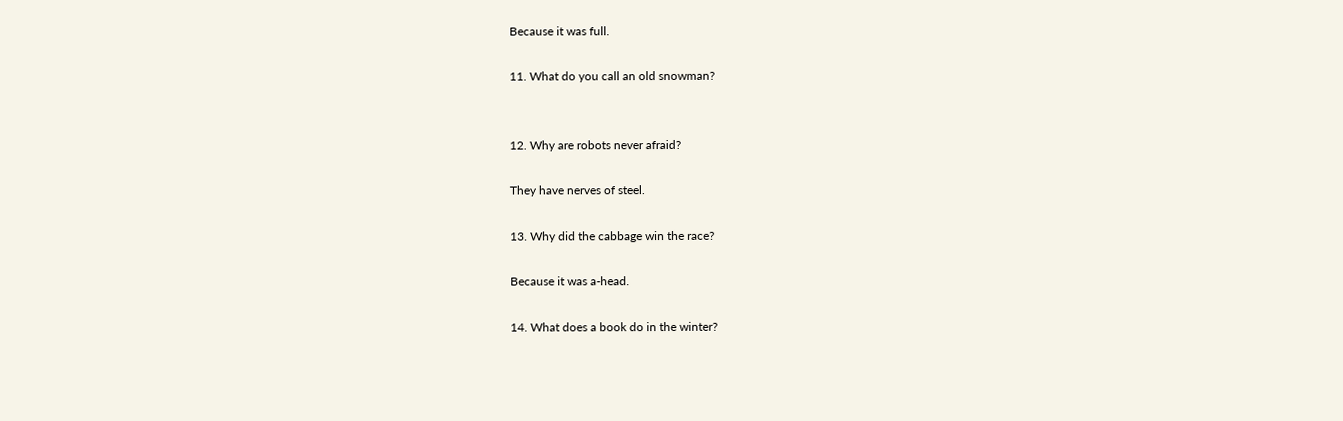Because it was full.

11. What do you call an old snowman?


12. Why are robots never afraid?

They have nerves of steel.

13. Why did the cabbage win the race?

Because it was a-head.

14. What does a book do in the winter?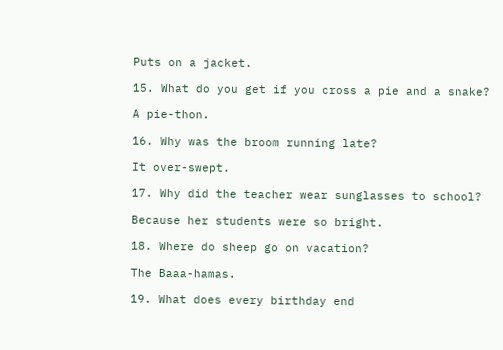Puts on a jacket.

15. What do you get if you cross a pie and a snake?

A pie-thon.

16. Why was the broom running late?

It over-swept.

17. Why did the teacher wear sunglasses to school?

Because her students were so bright.

18. Where do sheep go on vacation?

The Baaa-hamas.

19. What does every birthday end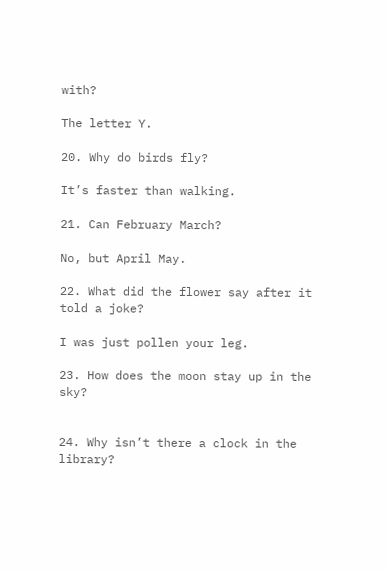with?

The letter Y.

20. Why do birds fly?

It’s faster than walking.

21. Can February March?

No, but April May.

22. What did the flower say after it told a joke?

I was just pollen your leg.

23. How does the moon stay up in the sky?


24. Why isn’t there a clock in the library?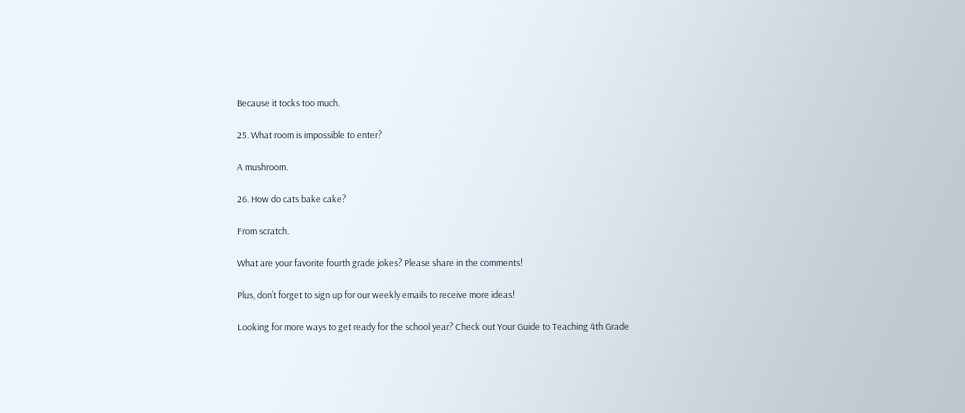Because it tocks too much.

25. What room is impossible to enter?

A mushroom.

26. How do cats bake cake?

From scratch.

What are your favorite fourth grade jokes? Please share in the comments!

Plus, don’t forget to sign up for our weekly emails to receive more ideas!

Looking for more ways to get ready for the school year? Check out Your Guide to Teaching 4th Grade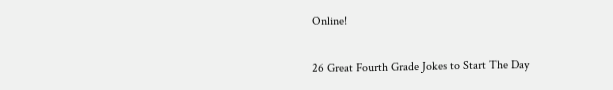Online!

26 Great Fourth Grade Jokes to Start The Day